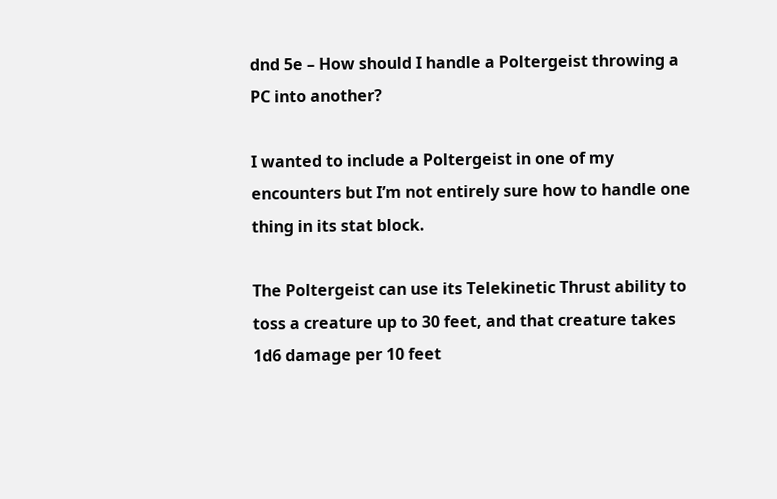dnd 5e – How should I handle a Poltergeist throwing a PC into another?

I wanted to include a Poltergeist in one of my encounters but I’m not entirely sure how to handle one thing in its stat block.

The Poltergeist can use its Telekinetic Thrust ability to toss a creature up to 30 feet, and that creature takes 1d6 damage per 10 feet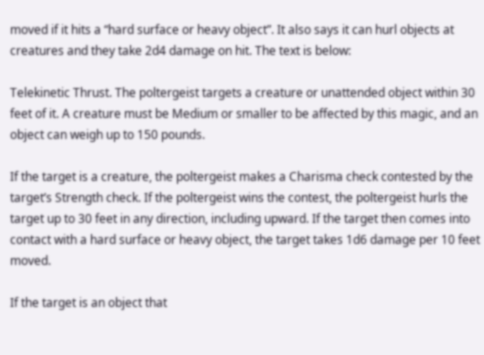moved if it hits a “hard surface or heavy object”. It also says it can hurl objects at creatures and they take 2d4 damage on hit. The text is below:

Telekinetic Thrust. The poltergeist targets a creature or unattended object within 30 feet of it. A creature must be Medium or smaller to be affected by this magic, and an object can weigh up to 150 pounds.

If the target is a creature, the poltergeist makes a Charisma check contested by the target’s Strength check. If the poltergeist wins the contest, the poltergeist hurls the target up to 30 feet in any direction, including upward. If the target then comes into contact with a hard surface or heavy object, the target takes 1d6 damage per 10 feet moved.

If the target is an object that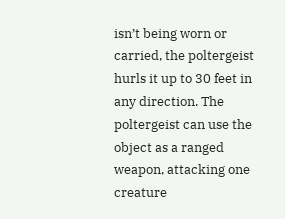isn’t being worn or carried, the poltergeist hurls it up to 30 feet in any direction. The poltergeist can use the object as a ranged weapon, attacking one creature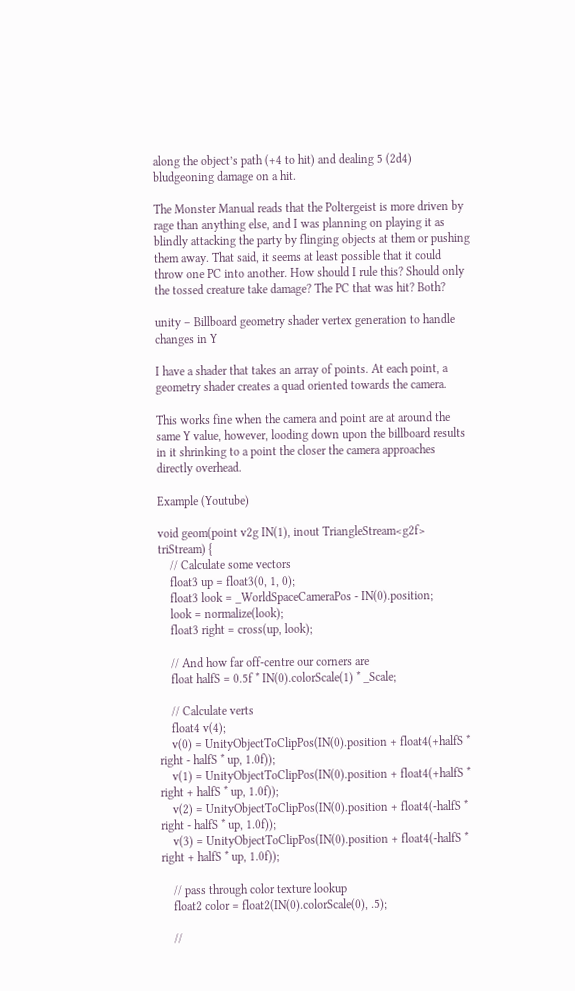along the object’s path (+4 to hit) and dealing 5 (2d4) bludgeoning damage on a hit.

The Monster Manual reads that the Poltergeist is more driven by rage than anything else, and I was planning on playing it as blindly attacking the party by flinging objects at them or pushing them away. That said, it seems at least possible that it could throw one PC into another. How should I rule this? Should only the tossed creature take damage? The PC that was hit? Both?

unity – Billboard geometry shader vertex generation to handle changes in Y

I have a shader that takes an array of points. At each point, a geometry shader creates a quad oriented towards the camera.

This works fine when the camera and point are at around the same Y value, however, looding down upon the billboard results in it shrinking to a point the closer the camera approaches directly overhead.

Example (Youtube)

void geom(point v2g IN(1), inout TriangleStream<g2f> triStream) {
    // Calculate some vectors
    float3 up = float3(0, 1, 0);
    float3 look = _WorldSpaceCameraPos - IN(0).position;
    look = normalize(look);
    float3 right = cross(up, look);

    // And how far off-centre our corners are
    float halfS = 0.5f * IN(0).colorScale(1) * _Scale;

    // Calculate verts
    float4 v(4);
    v(0) = UnityObjectToClipPos(IN(0).position + float4(+halfS * right - halfS * up, 1.0f));
    v(1) = UnityObjectToClipPos(IN(0).position + float4(+halfS * right + halfS * up, 1.0f));
    v(2) = UnityObjectToClipPos(IN(0).position + float4(-halfS * right - halfS * up, 1.0f));
    v(3) = UnityObjectToClipPos(IN(0).position + float4(-halfS * right + halfS * up, 1.0f));

    // pass through color texture lookup
    float2 color = float2(IN(0).colorScale(0), .5);

    //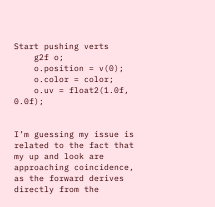Start pushing verts
    g2f o;
    o.position = v(0);
    o.color = color;
    o.uv = float2(1.0f, 0.0f);


I’m guessing my issue is related to the fact that my up and look are approaching coincidence, as the forward derives directly from the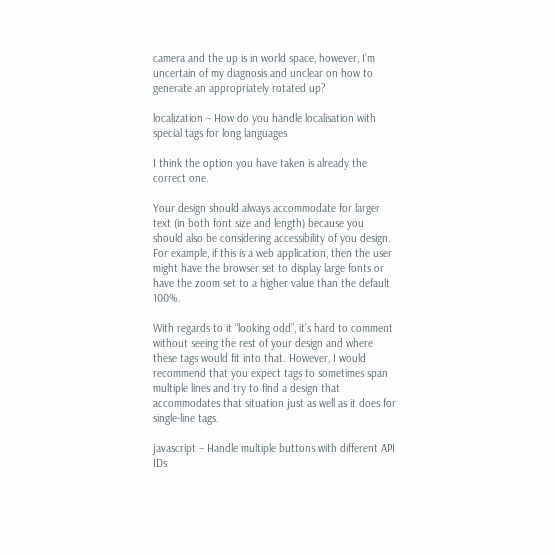camera and the up is in world space, however, I’m uncertain of my diagnosis and unclear on how to generate an appropriately rotated up?

localization – How do you handle localisation with special tags for long languages

I think the option you have taken is already the correct one.

Your design should always accommodate for larger text (in both font size and length) because you should also be considering accessibility of you design. For example, if this is a web application, then the user might have the browser set to display large fonts or have the zoom set to a higher value than the default 100%.

With regards to it “looking odd”, it’s hard to comment without seeing the rest of your design and where these tags would fit into that. However, I would recommend that you expect tags to sometimes span multiple lines and try to find a design that accommodates that situation just as well as it does for single-line tags.

javascript – Handle multiple buttons with different API IDs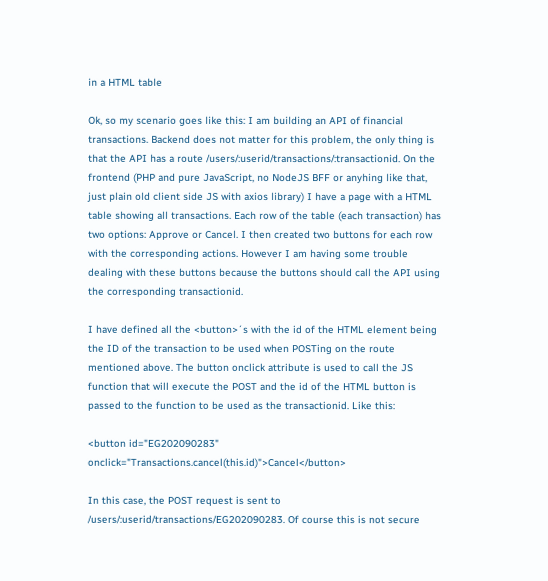in a HTML table

Ok, so my scenario goes like this: I am building an API of financial transactions. Backend does not matter for this problem, the only thing is that the API has a route /users/:userid/transactions/:transactionid. On the frontend (PHP and pure JavaScript, no NodeJS BFF or anyhing like that, just plain old client side JS with axios library) I have a page with a HTML table showing all transactions. Each row of the table (each transaction) has two options: Approve or Cancel. I then created two buttons for each row with the corresponding actions. However I am having some trouble dealing with these buttons because the buttons should call the API using the corresponding transactionid.

I have defined all the <button>´s with the id of the HTML element being the ID of the transaction to be used when POSTing on the route mentioned above. The button onclick attribute is used to call the JS function that will execute the POST and the id of the HTML button is passed to the function to be used as the transactionid. Like this:

<button id="EG202090283" onclick="Transactions.cancel(this.id)">Cancel</button>

In this case, the POST request is sent to /users/:userid/transactions/EG202090283. Of course this is not secure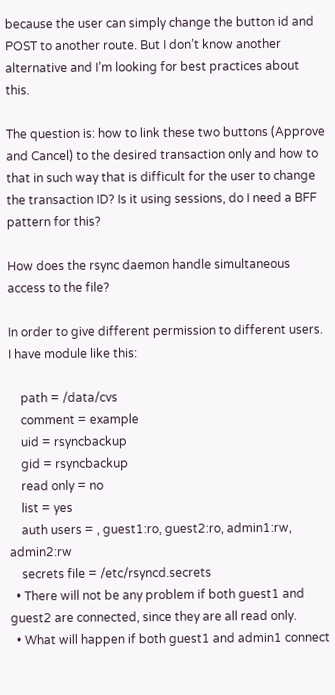because the user can simply change the button id and POST to another route. But I don’t know another alternative and I’m looking for best practices about this.

The question is: how to link these two buttons (Approve and Cancel) to the desired transaction only and how to that in such way that is difficult for the user to change the transaction ID? Is it using sessions, do I need a BFF pattern for this?

How does the rsync daemon handle simultaneous access to the file?

In order to give different permission to different users. I have module like this:

    path = /data/cvs
    comment = example
    uid = rsyncbackup
    gid = rsyncbackup
    read only = no
    list = yes
    auth users = , guest1:ro, guest2:ro, admin1:rw, admin2:rw
    secrets file = /etc/rsyncd.secrets
  • There will not be any problem if both guest1 and guest2 are connected, since they are all read only.
  • What will happen if both guest1 and admin1 connect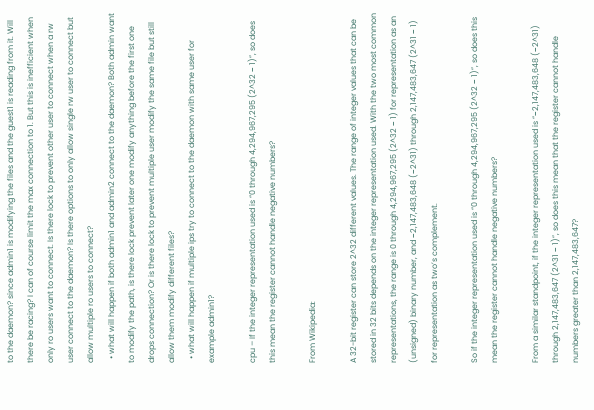to the daemon? since admin1 is modifying the files and the guest1 is reading from it. Will there be racing? I can of course limit the max connection to 1. But this is inefficient when only ro users want to connect. Is there lock to prevent other user to connect when a rw user connect to the daemon? Is there options to only allow single rw user to connect but allow multiple ro users to connect?
  • what will happen if both admin1 and admin2 connect to the daemon? Both admin want to modify the path, is there lock prevent later one modify anything before the first one drops connection? Or is there lock to prevent multiple user modify the same file but still allow them modify different files?
  • what will happen if multiple ips try to connect to the daemon with same user for example admin1?

cpu – If the integer representation used is “0 through 4,294,967,295 (2^32 − 1)”, so does this mean the register cannot handle negative numbers?

From Wikipedia:

A 32-bit register can store 2^32 different values. The range of integer values that can be stored in 32 bits depends on the integer representation used. With the two most common representations, the range is 0 through 4,294,967,295 (2^32 − 1) for representation as an (unsigned) binary number, and −2,147,483,648 (−2^31) through 2,147,483,647 (2^31 − 1) for representation as two’s complement.

So if the integer representation used is “0 through 4,294,967,295 (2^32 − 1)”, so does this mean the register cannot handle negative numbers?

From a similar standpoint, if the integer representation used is “−2,147,483,648 (−2^31) through 2,147,483,647 (2^31 − 1)”, so does this mean that the register cannot handle numbers greater than 2,147,483,647?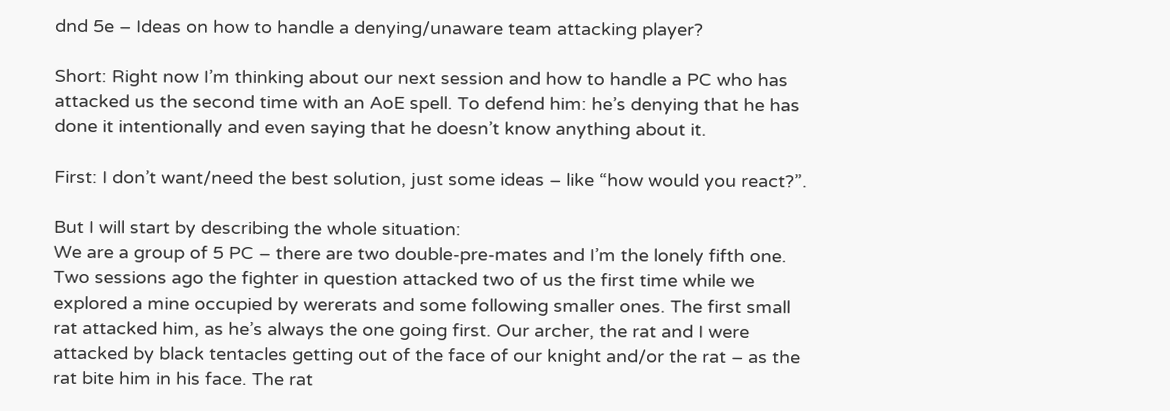dnd 5e – Ideas on how to handle a denying/unaware team attacking player?

Short: Right now I’m thinking about our next session and how to handle a PC who has attacked us the second time with an AoE spell. To defend him: he’s denying that he has done it intentionally and even saying that he doesn’t know anything about it.

First: I don’t want/need the best solution, just some ideas – like “how would you react?”.

But I will start by describing the whole situation:
We are a group of 5 PC – there are two double-pre-mates and I’m the lonely fifth one.
Two sessions ago the fighter in question attacked two of us the first time while we explored a mine occupied by wererats and some following smaller ones. The first small rat attacked him, as he’s always the one going first. Our archer, the rat and I were attacked by black tentacles getting out of the face of our knight and/or the rat – as the rat bite him in his face. The rat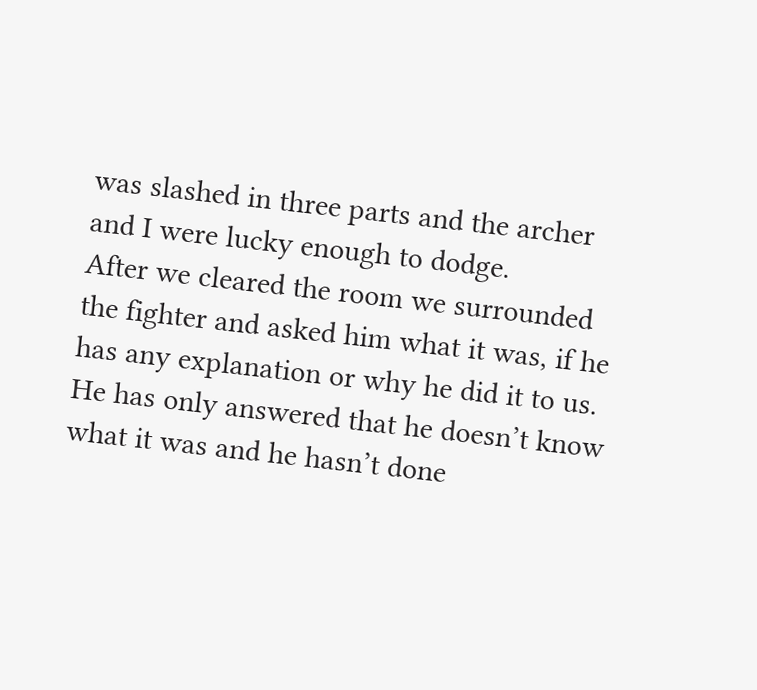was slashed in three parts and the archer and I were lucky enough to dodge.
After we cleared the room we surrounded the fighter and asked him what it was, if he has any explanation or why he did it to us. He has only answered that he doesn’t know what it was and he hasn’t done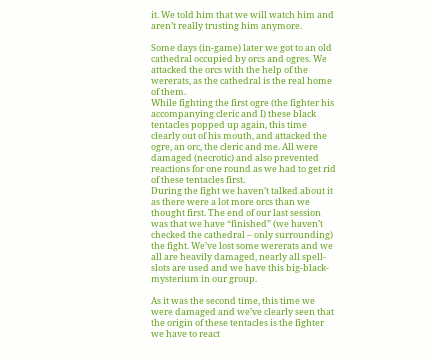it. We told him that we will watch him and aren’t really trusting him anymore.

Some days (in-game) later we got to an old cathedral occupied by orcs and ogres. We attacked the orcs with the help of the wererats, as the cathedral is the real home of them.
While fighting the first ogre (the fighter his accompanying cleric and I) these black tentacles popped up again, this time clearly out of his mouth, and attacked the ogre, an orc, the cleric and me. All were damaged (necrotic) and also prevented reactions for one round as we had to get rid of these tentacles first.
During the fight we haven’t talked about it as there were a lot more orcs than we thought first. The end of our last session was that we have “finished” (we haven’t checked the cathedral – only surrounding) the fight. We’ve lost some wererats and we all are heavily damaged, nearly all spell-slots are used and we have this big-black-mysterium in our group.

As it was the second time, this time we were damaged and we’ve clearly seen that the origin of these tentacles is the fighter we have to react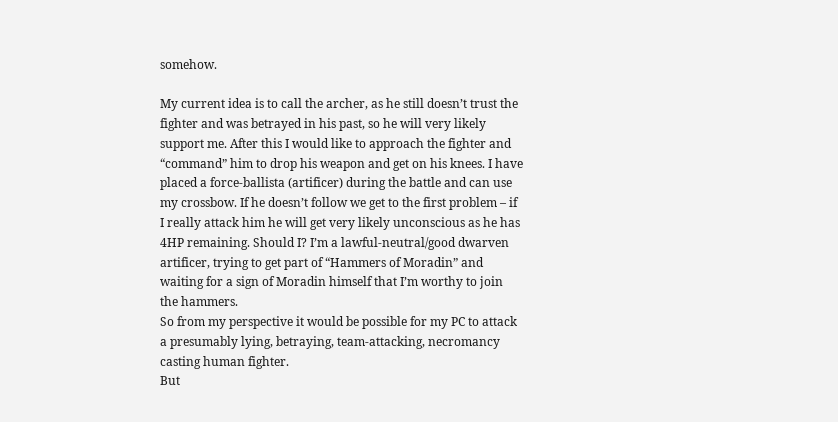somehow.

My current idea is to call the archer, as he still doesn’t trust the fighter and was betrayed in his past, so he will very likely support me. After this I would like to approach the fighter and “command” him to drop his weapon and get on his knees. I have placed a force-ballista (artificer) during the battle and can use my crossbow. If he doesn’t follow we get to the first problem – if I really attack him he will get very likely unconscious as he has 4HP remaining. Should I? I’m a lawful-neutral/good dwarven artificer, trying to get part of “Hammers of Moradin” and waiting for a sign of Moradin himself that I’m worthy to join the hammers.
So from my perspective it would be possible for my PC to attack a presumably lying, betraying, team-attacking, necromancy casting human fighter.
But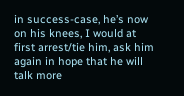in success-case, he’s now on his knees, I would at first arrest/tie him, ask him again in hope that he will talk more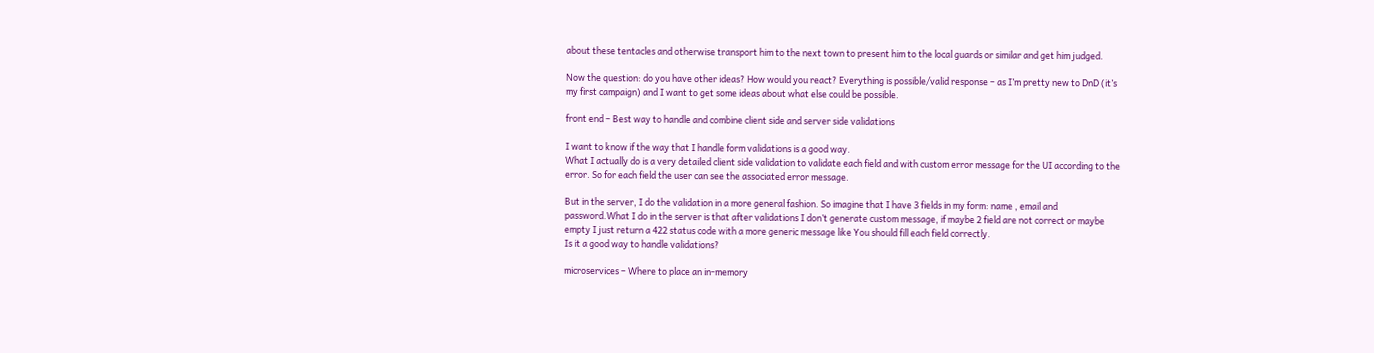about these tentacles and otherwise transport him to the next town to present him to the local guards or similar and get him judged.

Now the question: do you have other ideas? How would you react? Everything is possible/valid response – as I’m pretty new to DnD (it’s my first campaign) and I want to get some ideas about what else could be possible.

front end – Best way to handle and combine client side and server side validations

I want to know if the way that I handle form validations is a good way.
What I actually do is a very detailed client side validation to validate each field and with custom error message for the UI according to the error. So for each field the user can see the associated error message.

But in the server, I do the validation in a more general fashion. So imagine that I have 3 fields in my form: name , email and password.What I do in the server is that after validations I don’t generate custom message, if maybe 2 field are not correct or maybe empty I just return a 422 status code with a more generic message like You should fill each field correctly.
Is it a good way to handle validations?

microservices – Where to place an in-memory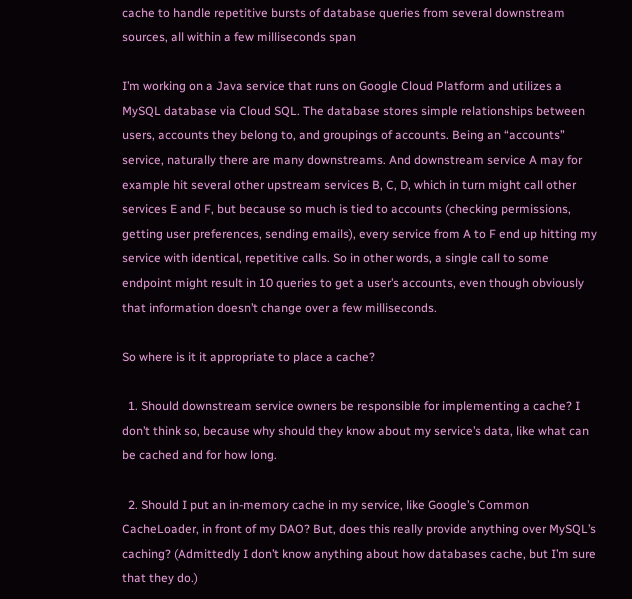cache to handle repetitive bursts of database queries from several downstream sources, all within a few milliseconds span

I’m working on a Java service that runs on Google Cloud Platform and utilizes a MySQL database via Cloud SQL. The database stores simple relationships between users, accounts they belong to, and groupings of accounts. Being an “accounts” service, naturally there are many downstreams. And downstream service A may for example hit several other upstream services B, C, D, which in turn might call other services E and F, but because so much is tied to accounts (checking permissions, getting user preferences, sending emails), every service from A to F end up hitting my service with identical, repetitive calls. So in other words, a single call to some endpoint might result in 10 queries to get a user’s accounts, even though obviously that information doesn’t change over a few milliseconds.

So where is it it appropriate to place a cache?

  1. Should downstream service owners be responsible for implementing a cache? I don’t think so, because why should they know about my service’s data, like what can be cached and for how long.

  2. Should I put an in-memory cache in my service, like Google’s Common CacheLoader, in front of my DAO? But, does this really provide anything over MySQL’s caching? (Admittedly I don’t know anything about how databases cache, but I’m sure that they do.)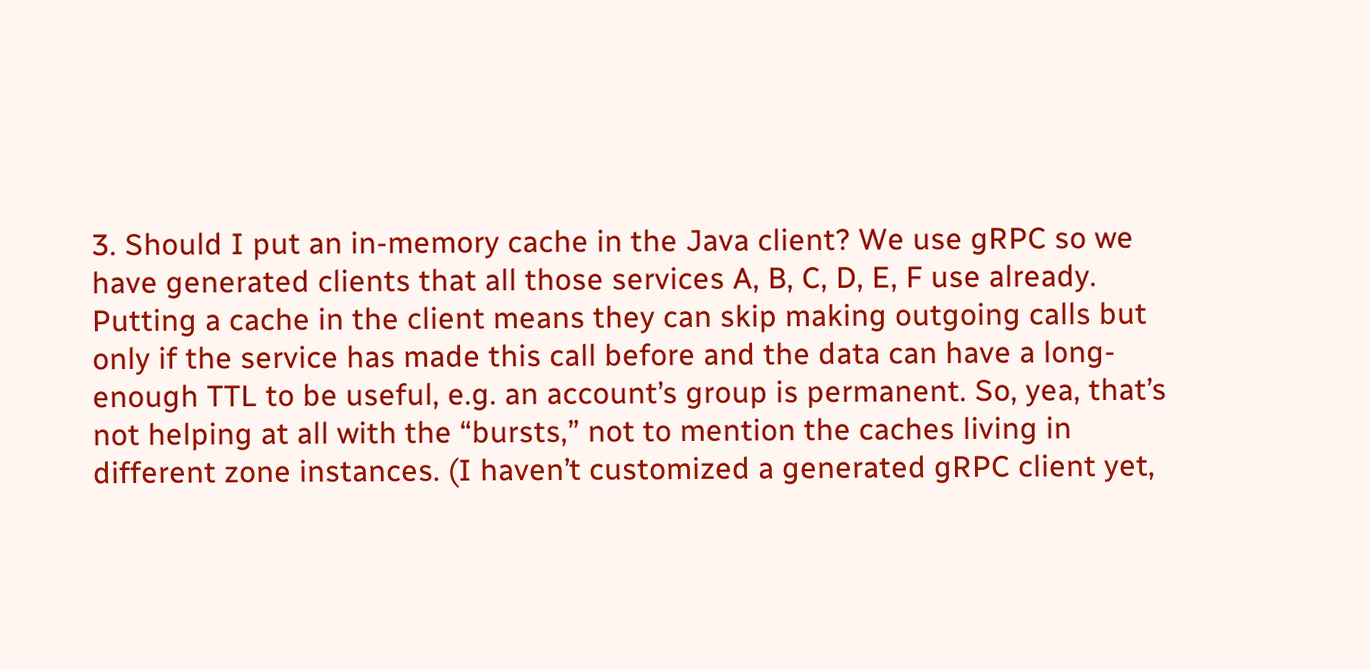3. Should I put an in-memory cache in the Java client? We use gRPC so we have generated clients that all those services A, B, C, D, E, F use already. Putting a cache in the client means they can skip making outgoing calls but only if the service has made this call before and the data can have a long-enough TTL to be useful, e.g. an account’s group is permanent. So, yea, that’s not helping at all with the “bursts,” not to mention the caches living in different zone instances. (I haven’t customized a generated gRPC client yet,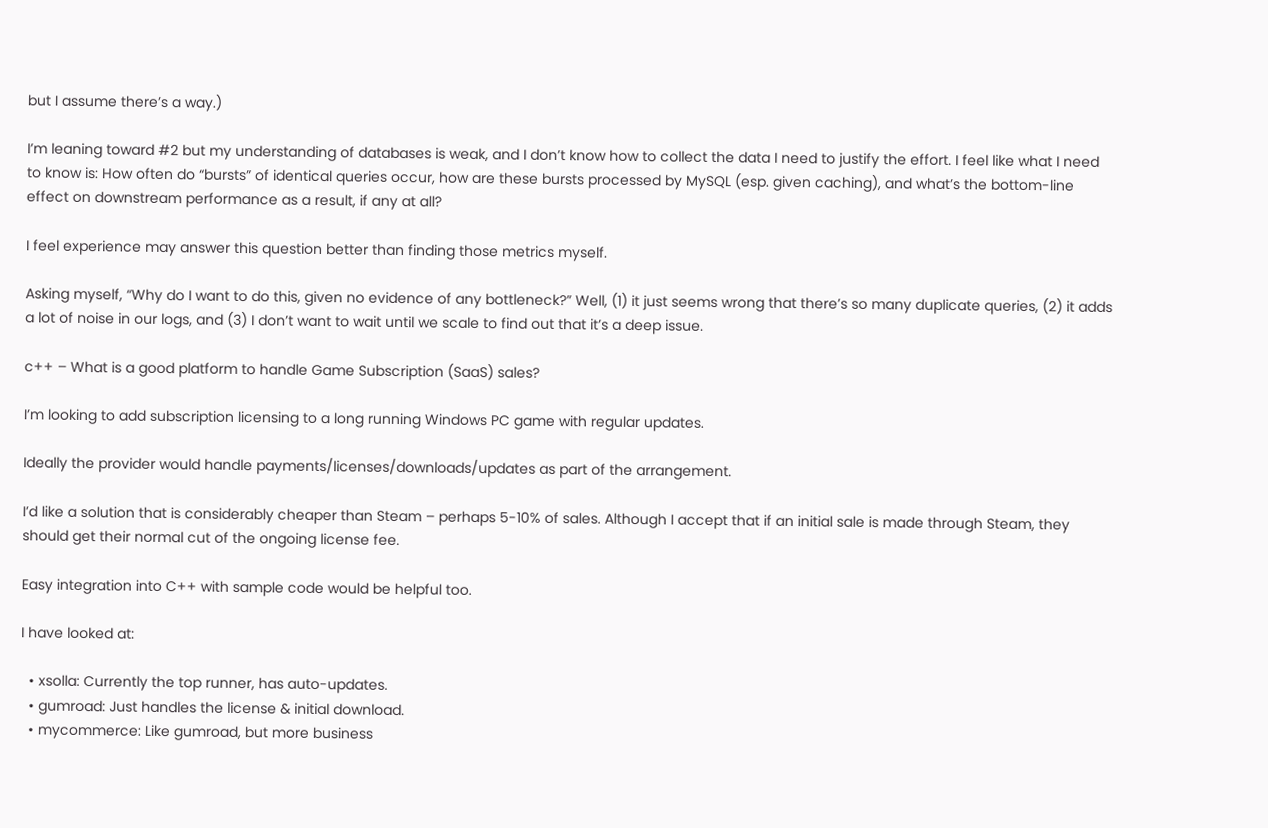but I assume there’s a way.)

I’m leaning toward #2 but my understanding of databases is weak, and I don’t know how to collect the data I need to justify the effort. I feel like what I need to know is: How often do “bursts” of identical queries occur, how are these bursts processed by MySQL (esp. given caching), and what’s the bottom-line effect on downstream performance as a result, if any at all?

I feel experience may answer this question better than finding those metrics myself.

Asking myself, “Why do I want to do this, given no evidence of any bottleneck?” Well, (1) it just seems wrong that there’s so many duplicate queries, (2) it adds a lot of noise in our logs, and (3) I don’t want to wait until we scale to find out that it’s a deep issue.

c++ – What is a good platform to handle Game Subscription (SaaS) sales?

I’m looking to add subscription licensing to a long running Windows PC game with regular updates.

Ideally the provider would handle payments/licenses/downloads/updates as part of the arrangement.

I’d like a solution that is considerably cheaper than Steam – perhaps 5-10% of sales. Although I accept that if an initial sale is made through Steam, they should get their normal cut of the ongoing license fee.

Easy integration into C++ with sample code would be helpful too.

I have looked at:

  • xsolla: Currently the top runner, has auto-updates.
  • gumroad: Just handles the license & initial download.
  • mycommerce: Like gumroad, but more business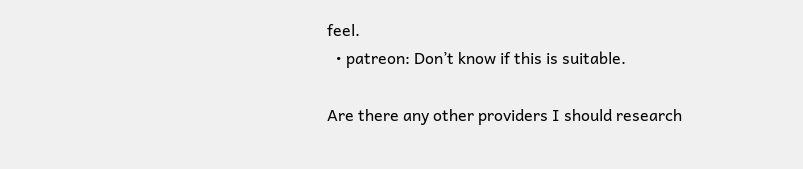feel.
  • patreon: Don’t know if this is suitable.

Are there any other providers I should research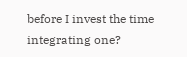before I invest the time integrating one?